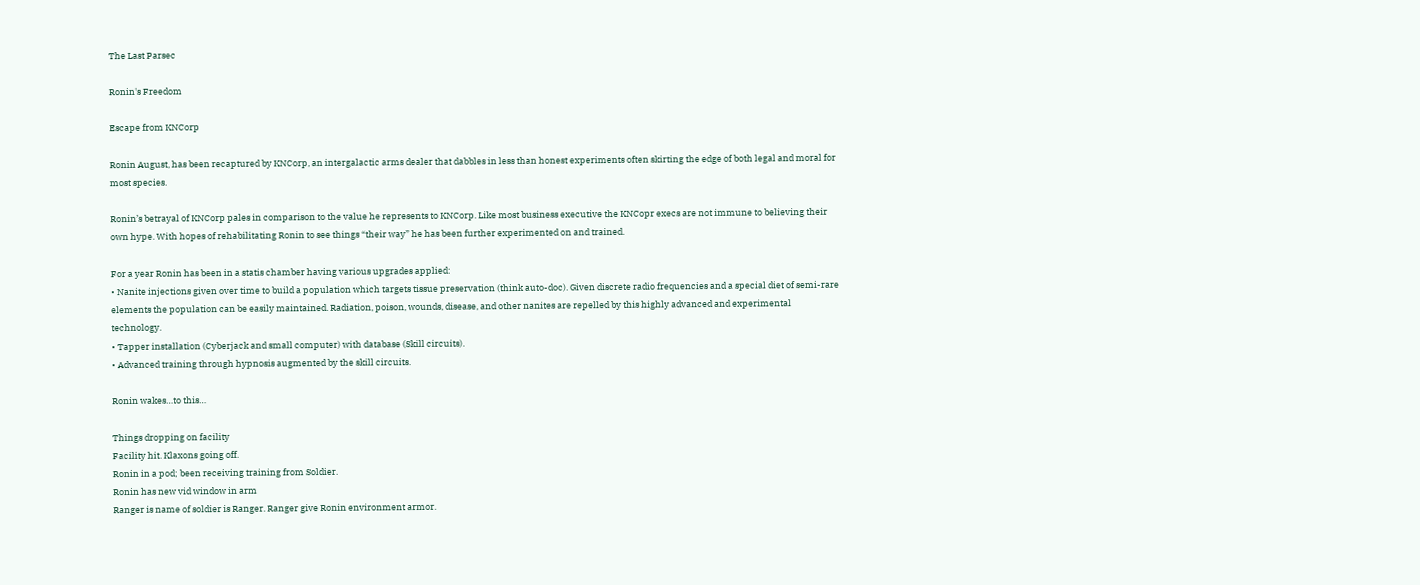The Last Parsec

Ronin's Freedom

Escape from KNCorp

Ronin August, has been recaptured by KNCorp, an intergalactic arms dealer that dabbles in less than honest experiments often skirting the edge of both legal and moral for most species.

Ronin’s betrayal of KNCorp pales in comparison to the value he represents to KNCorp. Like most business executive the KNCopr execs are not immune to believing their own hype. With hopes of rehabilitating Ronin to see things “their way” he has been further experimented on and trained.

For a year Ronin has been in a statis chamber having various upgrades applied:
• Nanite injections given over time to build a population which targets tissue preservation (think auto-doc). Given discrete radio frequencies and a special diet of semi-rare elements the population can be easily maintained. Radiation, poison, wounds, disease, and other nanites are repelled by this highly advanced and experimental technology.
• Tapper installation (Cyberjack and small computer) with database (Skill circuits).
• Advanced training through hypnosis augmented by the skill circuits.

Ronin wakes…to this…

Things dropping on facility
Facility hit. Klaxons going off.
Ronin in a pod; been receiving training from Soldier.
Ronin has new vid window in arm
Ranger is name of soldier is Ranger. Ranger give Ronin environment armor.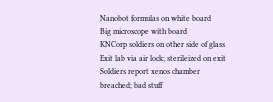Nanobot formulas on white board
Big microscope with board
KNCorp soldiers on other side of glass
Exit lab via air lock; sterileized on exit
Soldiers report xenos chamber breached; bad stuff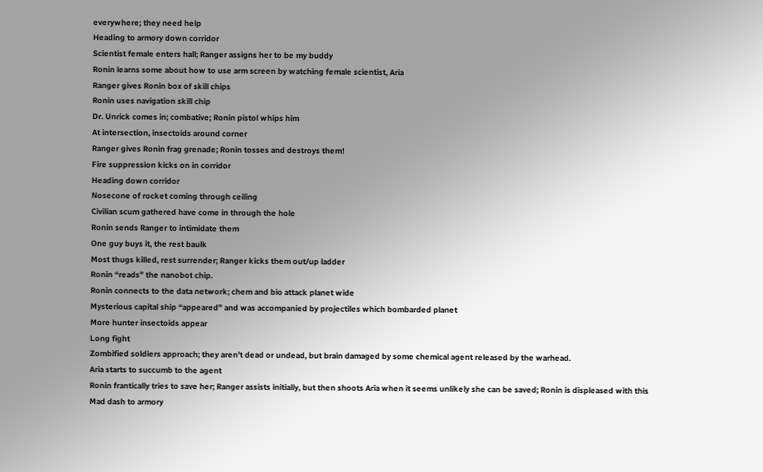everywhere; they need help
Heading to armory down corridor
Scientist female enters hall; Ranger assigns her to be my buddy
Ronin learns some about how to use arm screen by watching female scientist, Aria
Ranger gives Ronin box of skill chips
Ronin uses navigation skill chip
Dr. Unrick comes in; combative; Ronin pistol whips him
At intersection, insectoids around corner
Ranger gives Ronin frag grenade; Ronin tosses and destroys them!
Fire suppression kicks on in corridor
Heading down corridor
Nosecone of rocket coming through ceiling
Civilian scum gathered have come in through the hole
Ronin sends Ranger to intimidate them
One guy buys it, the rest baulk
Most thugs killed, rest surrender; Ranger kicks them out/up ladder
Ronin “reads” the nanobot chip.
Ronin connects to the data network; chem and bio attack planet wide
Mysterious capital ship “appeared” and was accompanied by projectiles which bombarded planet
More hunter insectoids appear
Long fight
Zombified soldiers approach; they aren’t dead or undead, but brain damaged by some chemical agent released by the warhead.
Aria starts to succumb to the agent
Ronin frantically tries to save her; Ranger assists initially, but then shoots Aria when it seems unlikely she can be saved; Ronin is displeased with this
Mad dash to armory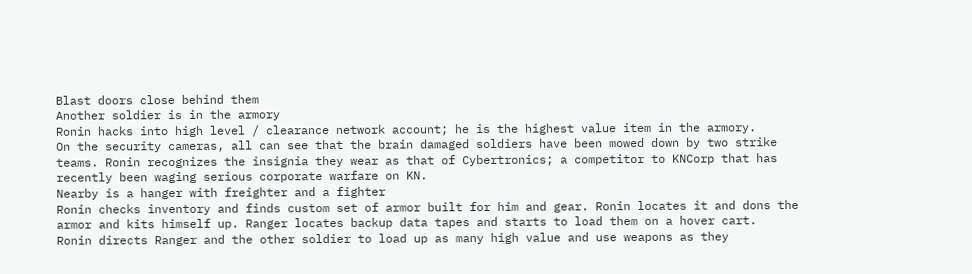Blast doors close behind them
Another soldier is in the armory
Ronin hacks into high level / clearance network account; he is the highest value item in the armory.
On the security cameras, all can see that the brain damaged soldiers have been mowed down by two strike teams. Ronin recognizes the insignia they wear as that of Cybertronics; a competitor to KNCorp that has recently been waging serious corporate warfare on KN.
Nearby is a hanger with freighter and a fighter
Ronin checks inventory and finds custom set of armor built for him and gear. Ronin locates it and dons the armor and kits himself up. Ranger locates backup data tapes and starts to load them on a hover cart.
Ronin directs Ranger and the other soldier to load up as many high value and use weapons as they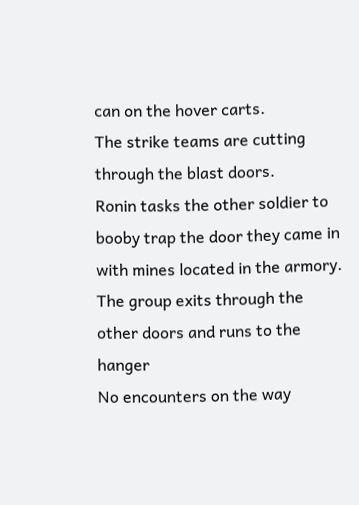can on the hover carts.
The strike teams are cutting through the blast doors.
Ronin tasks the other soldier to booby trap the door they came in with mines located in the armory.
The group exits through the other doors and runs to the hanger
No encounters on the way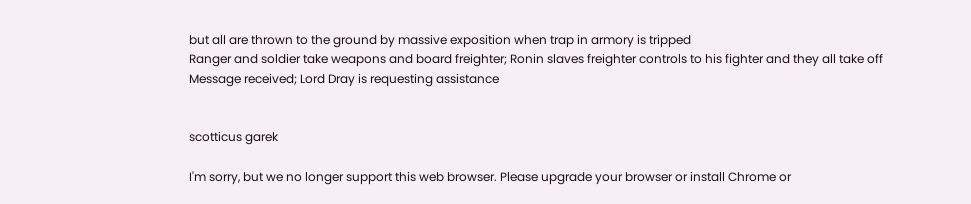but all are thrown to the ground by massive exposition when trap in armory is tripped
Ranger and soldier take weapons and board freighter; Ronin slaves freighter controls to his fighter and they all take off
Message received; Lord Dray is requesting assistance


scotticus garek

I'm sorry, but we no longer support this web browser. Please upgrade your browser or install Chrome or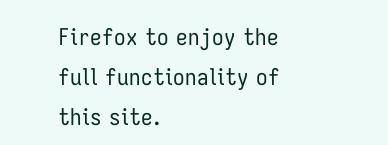Firefox to enjoy the full functionality of this site.